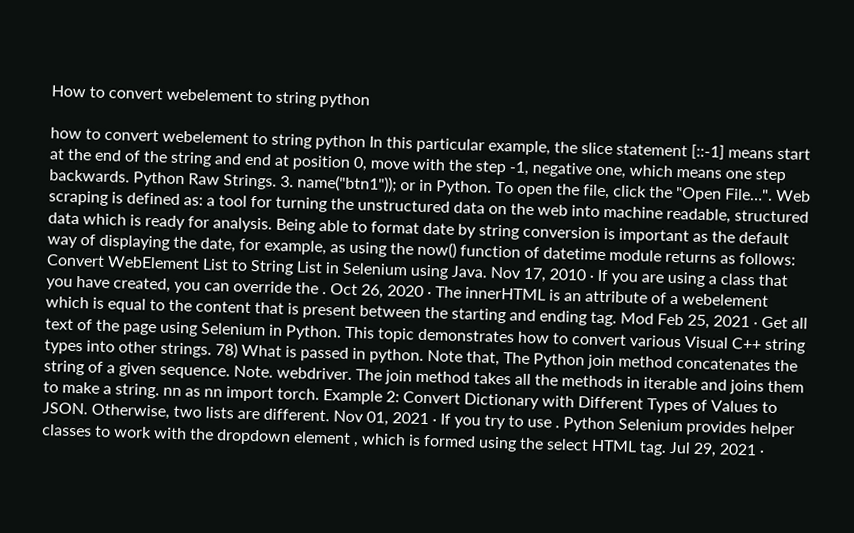How to convert webelement to string python

how to convert webelement to string python In this particular example, the slice statement [::-1] means start at the end of the string and end at position 0, move with the step -1, negative one, which means one step backwards. Python Raw Strings. 3. name("btn1")); or in Python. To open the file, click the "Open File…". Web scraping is defined as: a tool for turning the unstructured data on the web into machine readable, structured data which is ready for analysis. Being able to format date by string conversion is important as the default way of displaying the date, for example, as using the now() function of datetime module returns as follows: Convert WebElement List to String List in Selenium using Java. Nov 17, 2010 · If you are using a class that you have created, you can override the . Oct 26, 2020 · The innerHTML is an attribute of a webelement which is equal to the content that is present between the starting and ending tag. Mod Feb 25, 2021 · Get all text of the page using Selenium in Python. This topic demonstrates how to convert various Visual C++ string types into other strings. 78) What is passed in python. Note that, The Python join method concatenates the string of a given sequence. Note. webdriver. The join method takes all the methods in iterable and joins them to make a string. nn as nn import torch. Example 2: Convert Dictionary with Different Types of Values to JSON. Otherwise, two lists are different. Nov 01, 2021 · If you try to use . Python Selenium provides helper classes to work with the dropdown element , which is formed using the select HTML tag. Jul 29, 2021 ·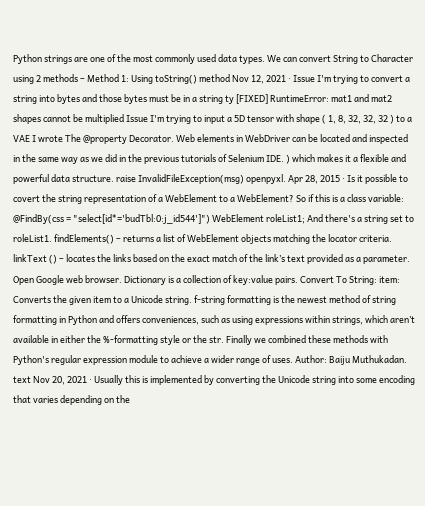Python strings are one of the most commonly used data types. We can convert String to Character using 2 methods – Method 1: Using toString() method Nov 12, 2021 · Issue I'm trying to convert a string into bytes and those bytes must be in a string ty [FIXED] RuntimeError: mat1 and mat2 shapes cannot be multiplied Issue I'm trying to input a 5D tensor with shape ( 1, 8, 32, 32, 32 ) to a VAE I wrote The @property Decorator. Web elements in WebDriver can be located and inspected in the same way as we did in the previous tutorials of Selenium IDE. ) which makes it a flexible and powerful data structure. raise InvalidFileException(msg) openpyxl. Apr 28, 2015 · Is it possible to covert the string representation of a WebElement to a WebElement? So if this is a class variable: @FindBy(css = "select[id*='budTbl:0:j_id544']") WebElement roleList1; And there's a string set to roleList1. findElements() – returns a list of WebElement objects matching the locator criteria. linkText () – locates the links based on the exact match of the link’s text provided as a parameter. Open Google web browser. Dictionary is a collection of key:value pairs. Convert To String: item: Converts the given item to a Unicode string. f-string formatting is the newest method of string formatting in Python and offers conveniences, such as using expressions within strings, which aren’t available in either the %-formatting style or the str. Finally we combined these methods with Python's regular expression module to achieve a wider range of uses. Author: Baiju Muthukadan. text Nov 20, 2021 · Usually this is implemented by converting the Unicode string into some encoding that varies depending on the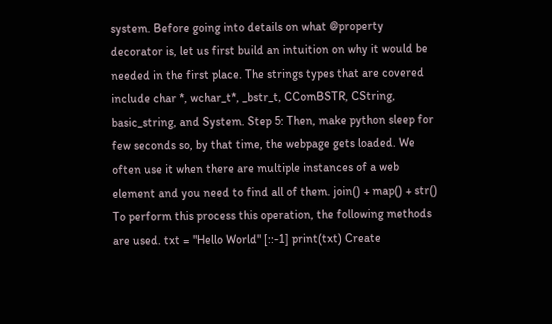system. Before going into details on what @property decorator is, let us first build an intuition on why it would be needed in the first place. The strings types that are covered include char *, wchar_t*, _bstr_t, CComBSTR, CString, basic_string, and System. Step 5: Then, make python sleep for few seconds so, by that time, the webpage gets loaded. We often use it when there are multiple instances of a web element and you need to find all of them. join() + map() + str() To perform this process this operation, the following methods are used. txt = "Hello World" [::-1] print(txt) Create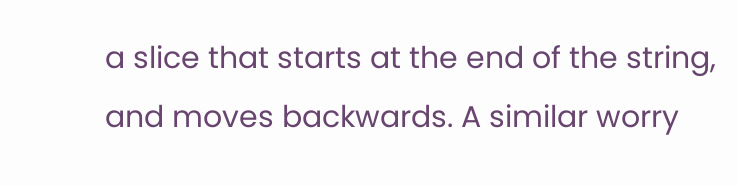a slice that starts at the end of the string, and moves backwards. A similar worry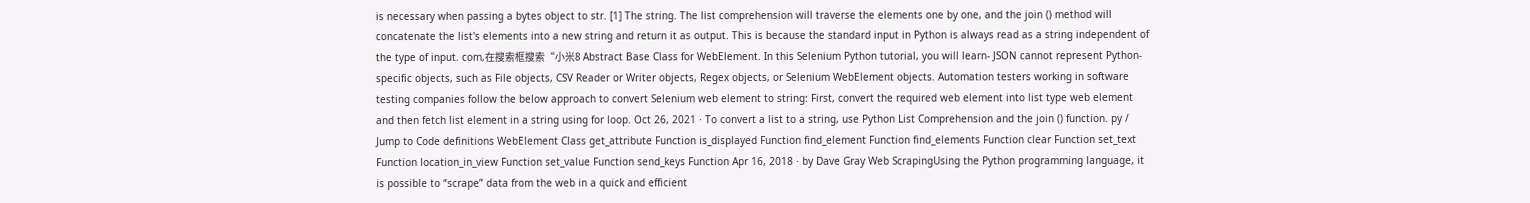is necessary when passing a bytes object to str. [1] The string. The list comprehension will traverse the elements one by one, and the join () method will concatenate the list's elements into a new string and return it as output. This is because the standard input in Python is always read as a string independent of the type of input. com,在搜索框搜索“小米8 Abstract Base Class for WebElement. In this Selenium Python tutorial, you will learn- JSON cannot represent Python-specific objects, such as File objects, CSV Reader or Writer objects, Regex objects, or Selenium WebElement objects. Automation testers working in software testing companies follow the below approach to convert Selenium web element to string: First, convert the required web element into list type web element and then fetch list element in a string using for loop. Oct 26, 2021 · To convert a list to a string, use Python List Comprehension and the join () function. py / Jump to Code definitions WebElement Class get_attribute Function is_displayed Function find_element Function find_elements Function clear Function set_text Function location_in_view Function set_value Function send_keys Function Apr 16, 2018 · by Dave Gray Web ScrapingUsing the Python programming language, it is possible to “scrape” data from the web in a quick and efficient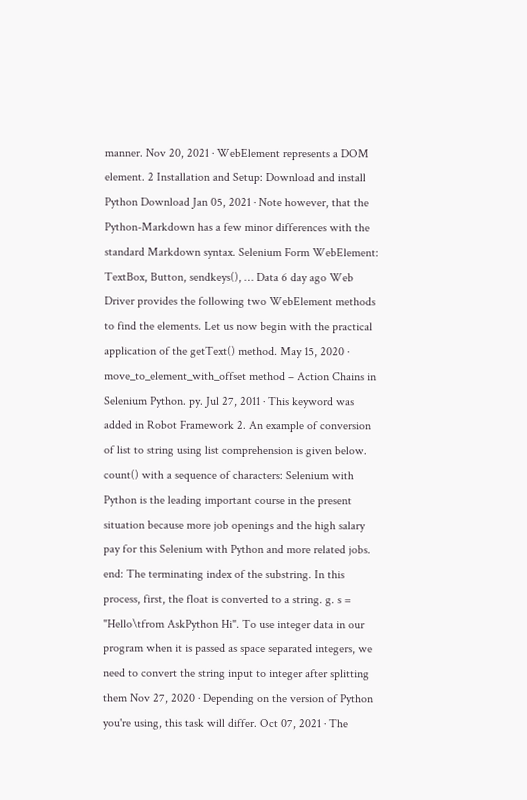manner. Nov 20, 2021 · WebElement represents a DOM element. 2 Installation and Setup: Download and install Python Download Jan 05, 2021 · Note however, that the Python-Markdown has a few minor differences with the standard Markdown syntax. Selenium Form WebElement: TextBox, Button, sendkeys(), … Data 6 day ago Web Driver provides the following two WebElement methods to find the elements. Let us now begin with the practical application of the getText() method. May 15, 2020 · move_to_element_with_offset method – Action Chains in Selenium Python. py. Jul 27, 2011 · This keyword was added in Robot Framework 2. An example of conversion of list to string using list comprehension is given below. count() with a sequence of characters: Selenium with Python is the leading important course in the present situation because more job openings and the high salary pay for this Selenium with Python and more related jobs. end: The terminating index of the substring. In this process, first, the float is converted to a string. g. s = "Hello\tfrom AskPython Hi". To use integer data in our program when it is passed as space separated integers, we need to convert the string input to integer after splitting them Nov 27, 2020 · Depending on the version of Python you're using, this task will differ. Oct 07, 2021 · The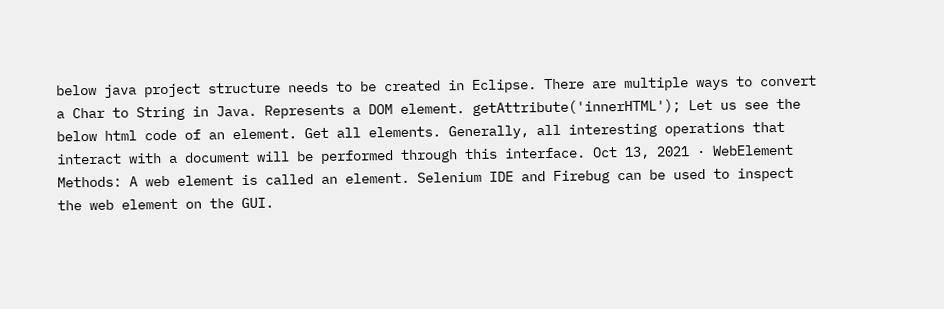below java project structure needs to be created in Eclipse. There are multiple ways to convert a Char to String in Java. Represents a DOM element. getAttribute('innerHTML'); Let us see the below html code of an element. Get all elements. Generally, all interesting operations that interact with a document will be performed through this interface. Oct 13, 2021 · WebElement Methods: A web element is called an element. Selenium IDE and Firebug can be used to inspect the web element on the GUI.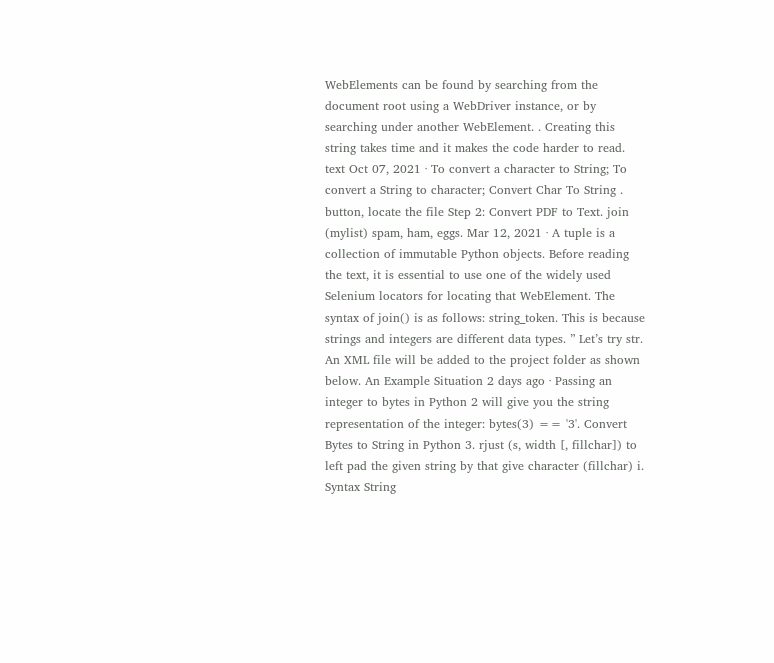WebElements can be found by searching from the document root using a WebDriver instance, or by searching under another WebElement. . Creating this string takes time and it makes the code harder to read. text Oct 07, 2021 · To convert a character to String; To convert a String to character; Convert Char To String . button, locate the file Step 2: Convert PDF to Text. join (mylist) spam, ham, eggs. Mar 12, 2021 · A tuple is a collection of immutable Python objects. Before reading the text, it is essential to use one of the widely used Selenium locators for locating that WebElement. The syntax of join() is as follows: string_token. This is because strings and integers are different data types. ” Let’s try str. An XML file will be added to the project folder as shown below. An Example Situation 2 days ago · Passing an integer to bytes in Python 2 will give you the string representation of the integer: bytes(3) == '3'. Convert Bytes to String in Python 3. rjust (s, width [, fillchar]) to left pad the given string by that give character (fillchar) i. Syntax String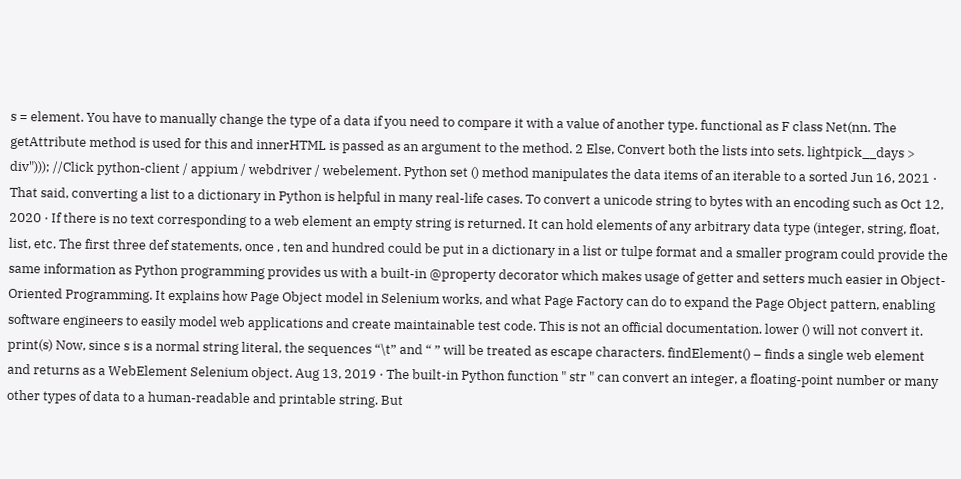s = element. You have to manually change the type of a data if you need to compare it with a value of another type. functional as F class Net(nn. The getAttribute method is used for this and innerHTML is passed as an argument to the method. 2 Else, Convert both the lists into sets. lightpick__days > div"))); //Click python-client / appium / webdriver / webelement. Python set () method manipulates the data items of an iterable to a sorted Jun 16, 2021 · That said, converting a list to a dictionary in Python is helpful in many real-life cases. To convert a unicode string to bytes with an encoding such as Oct 12, 2020 · If there is no text corresponding to a web element an empty string is returned. It can hold elements of any arbitrary data type (integer, string, float, list, etc. The first three def statements, once , ten and hundred could be put in a dictionary in a list or tulpe format and a smaller program could provide the same information as Python programming provides us with a built-in @property decorator which makes usage of getter and setters much easier in Object-Oriented Programming. It explains how Page Object model in Selenium works, and what Page Factory can do to expand the Page Object pattern, enabling software engineers to easily model web applications and create maintainable test code. This is not an official documentation. lower () will not convert it. print(s) Now, since s is a normal string literal, the sequences “\t” and “ ” will be treated as escape characters. findElement() – finds a single web element and returns as a WebElement Selenium object. Aug 13, 2019 · The built-in Python function " str " can convert an integer, a floating-point number or many other types of data to a human-readable and printable string. But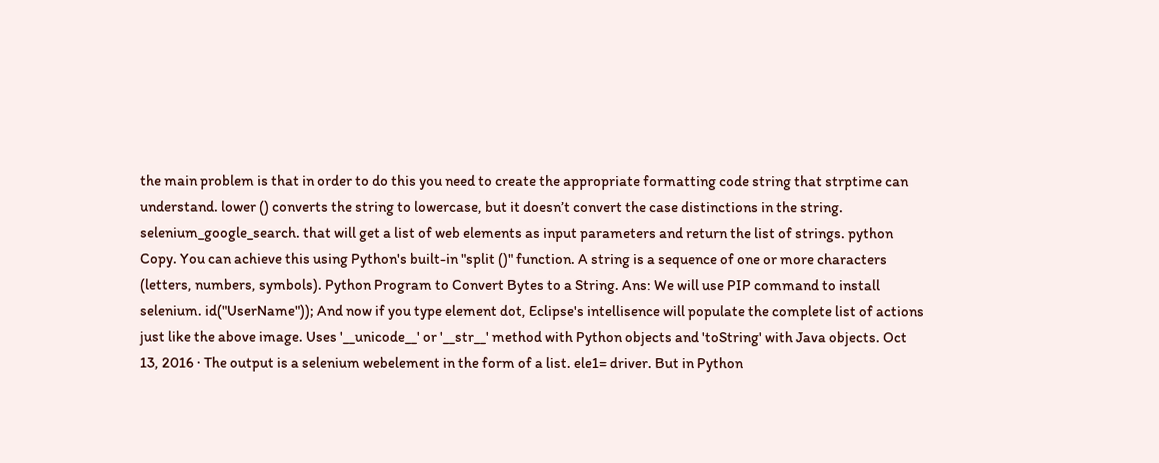the main problem is that in order to do this you need to create the appropriate formatting code string that strptime can understand. lower () converts the string to lowercase, but it doesn’t convert the case distinctions in the string. selenium_google_search. that will get a list of web elements as input parameters and return the list of strings. python Copy. You can achieve this using Python's built-in "split ()" function. A string is a sequence of one or more characters (letters, numbers, symbols). Python Program to Convert Bytes to a String. Ans: We will use PIP command to install selenium. id("UserName")); And now if you type element dot, Eclipse's intellisence will populate the complete list of actions just like the above image. Uses '__unicode__' or '__str__' method with Python objects and 'toString' with Java objects. Oct 13, 2016 · The output is a selenium webelement in the form of a list. ele1= driver. But in Python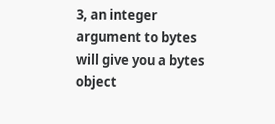3, an integer argument to bytes will give you a bytes object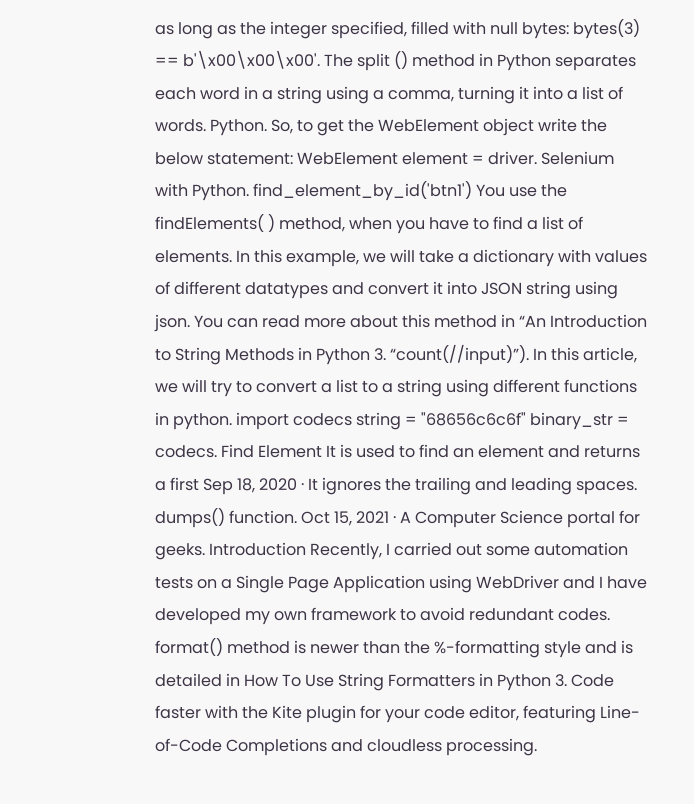as long as the integer specified, filled with null bytes: bytes(3) == b'\x00\x00\x00'. The split () method in Python separates each word in a string using a comma, turning it into a list of words. Python. So, to get the WebElement object write the below statement: WebElement element = driver. Selenium with Python. find_element_by_id('btn1') You use the findElements( ) method, when you have to find a list of elements. In this example, we will take a dictionary with values of different datatypes and convert it into JSON string using json. You can read more about this method in “An Introduction to String Methods in Python 3. “count(//input)”). In this article, we will try to convert a list to a string using different functions in python. import codecs string = "68656c6c6f" binary_str = codecs. Find Element It is used to find an element and returns a first Sep 18, 2020 · It ignores the trailing and leading spaces. dumps() function. Oct 15, 2021 · A Computer Science portal for geeks. Introduction Recently, I carried out some automation tests on a Single Page Application using WebDriver and I have developed my own framework to avoid redundant codes. format() method is newer than the %-formatting style and is detailed in How To Use String Formatters in Python 3. Code faster with the Kite plugin for your code editor, featuring Line-of-Code Completions and cloudless processing.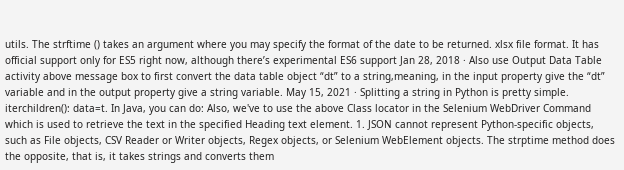utils. The strftime () takes an argument where you may specify the format of the date to be returned. xlsx file format. It has official support only for ES5 right now, although there’s experimental ES6 support Jan 28, 2018 · Also use Output Data Table activity above message box to first convert the data table object “dt” to a string,meaning, in the input property give the “dt” variable and in the output property give a string variable. May 15, 2021 · Splitting a string in Python is pretty simple. iterchildren(): data=t. In Java, you can do: Also, we've to use the above Class locator in the Selenium WebDriver Command which is used to retrieve the text in the specified Heading text element. 1. JSON cannot represent Python-specific objects, such as File objects, CSV Reader or Writer objects, Regex objects, or Selenium WebElement objects. The strptime method does the opposite, that is, it takes strings and converts them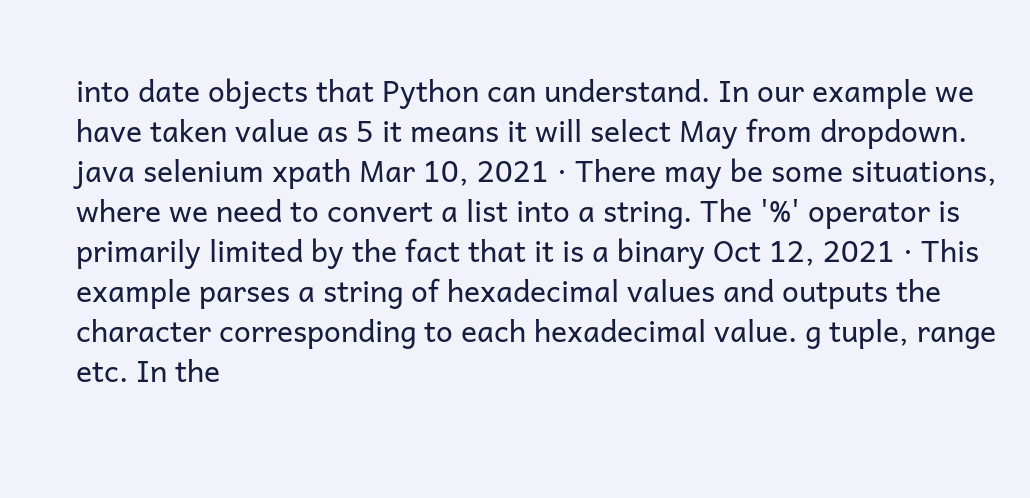into date objects that Python can understand. In our example we have taken value as 5 it means it will select May from dropdown. java selenium xpath Mar 10, 2021 · There may be some situations, where we need to convert a list into a string. The '%' operator is primarily limited by the fact that it is a binary Oct 12, 2021 · This example parses a string of hexadecimal values and outputs the character corresponding to each hexadecimal value. g tuple, range etc. In the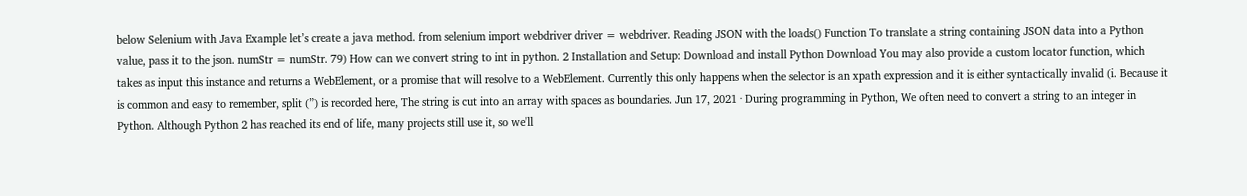below Selenium with Java Example let’s create a java method. from selenium import webdriver driver = webdriver. Reading JSON with the loads() Function To translate a string containing JSON data into a Python value, pass it to the json. numStr = numStr. 79) How can we convert string to int in python. 2 Installation and Setup: Download and install Python Download You may also provide a custom locator function, which takes as input this instance and returns a WebElement, or a promise that will resolve to a WebElement. Currently this only happens when the selector is an xpath expression and it is either syntactically invalid (i. Because it is common and easy to remember, split (”) is recorded here, The string is cut into an array with spaces as boundaries. Jun 17, 2021 · During programming in Python, We often need to convert a string to an integer in Python. Although Python 2 has reached its end of life, many projects still use it, so we'll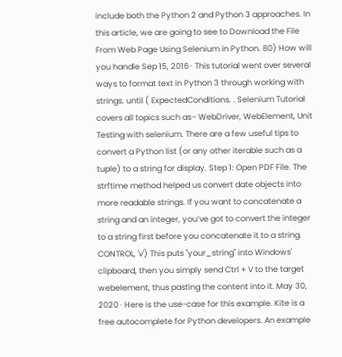include both the Python 2 and Python 3 approaches. In this article, we are going to see to Download the File From Web Page Using Selenium in Python. 80) How will you handle Sep 15, 2016 · This tutorial went over several ways to format text in Python 3 through working with strings. until ( ExpectedConditions. . Selenium Tutorial covers all topics such as– WebDriver, WebElement, Unit Testing with selenium. There are a few useful tips to convert a Python list (or any other iterable such as a tuple) to a string for display. Step 1: Open PDF File. The strftime method helped us convert date objects into more readable strings. If you want to concatenate a string and an integer, you’ve got to convert the integer to a string first before you concatenate it to a string. CONTROL, 'v') This puts "your_string" into Windows' clipboard, then you simply send Ctrl + V to the target webelement, thus pasting the content into it. May 30, 2020 · Here is the use-case for this example. Kite is a free autocomplete for Python developers. An example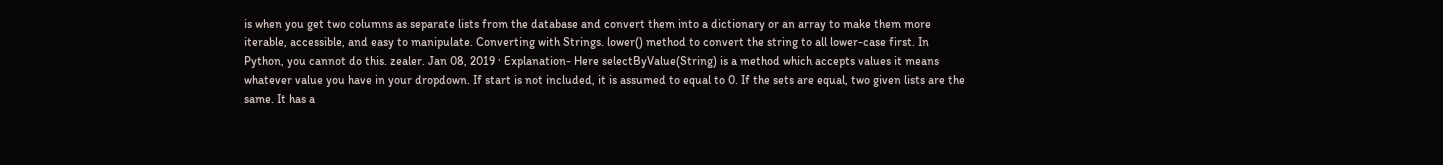is when you get two columns as separate lists from the database and convert them into a dictionary or an array to make them more iterable, accessible, and easy to manipulate. Converting with Strings. lower() method to convert the string to all lower-case first. In Python, you cannot do this. zealer. Jan 08, 2019 · Explanation- Here selectByValue(String) is a method which accepts values it means whatever value you have in your dropdown. If start is not included, it is assumed to equal to 0. If the sets are equal, two given lists are the same. It has a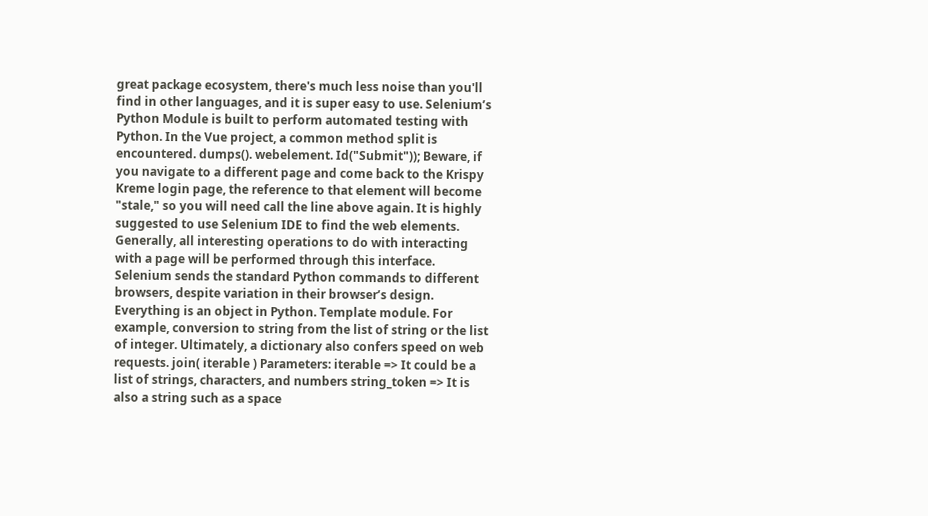great package ecosystem, there's much less noise than you'll find in other languages, and it is super easy to use. Selenium’s Python Module is built to perform automated testing with Python. In the Vue project, a common method split is encountered. dumps(). webelement. Id("Submit")); Beware, if you navigate to a different page and come back to the Krispy Kreme login page, the reference to that element will become "stale," so you will need call the line above again. It is highly suggested to use Selenium IDE to find the web elements. Generally, all interesting operations to do with interacting with a page will be performed through this interface. Selenium sends the standard Python commands to different browsers, despite variation in their browser’s design. Everything is an object in Python. Template module. For example, conversion to string from the list of string or the list of integer. Ultimately, a dictionary also confers speed on web requests. join( iterable ) Parameters: iterable => It could be a list of strings, characters, and numbers string_token => It is also a string such as a space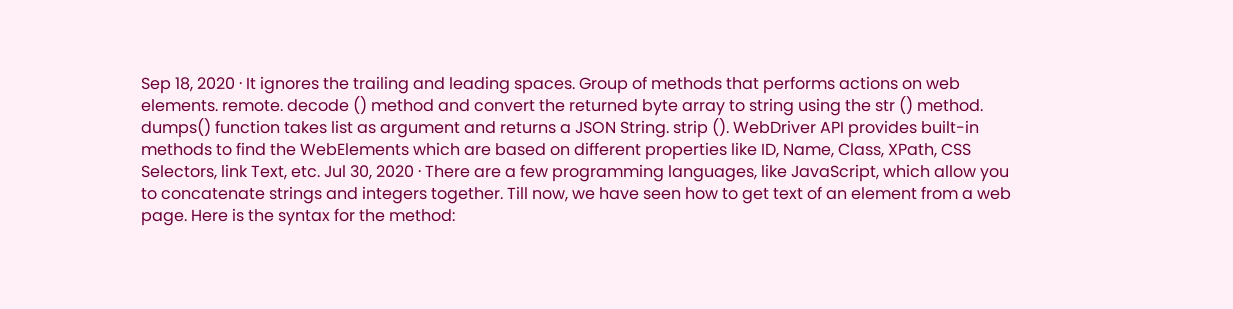Sep 18, 2020 · It ignores the trailing and leading spaces. Group of methods that performs actions on web elements. remote. decode () method and convert the returned byte array to string using the str () method. dumps() function takes list as argument and returns a JSON String. strip (). WebDriver API provides built-in methods to find the WebElements which are based on different properties like ID, Name, Class, XPath, CSS Selectors, link Text, etc. Jul 30, 2020 · There are a few programming languages, like JavaScript, which allow you to concatenate strings and integers together. Till now, we have seen how to get text of an element from a web page. Here is the syntax for the method: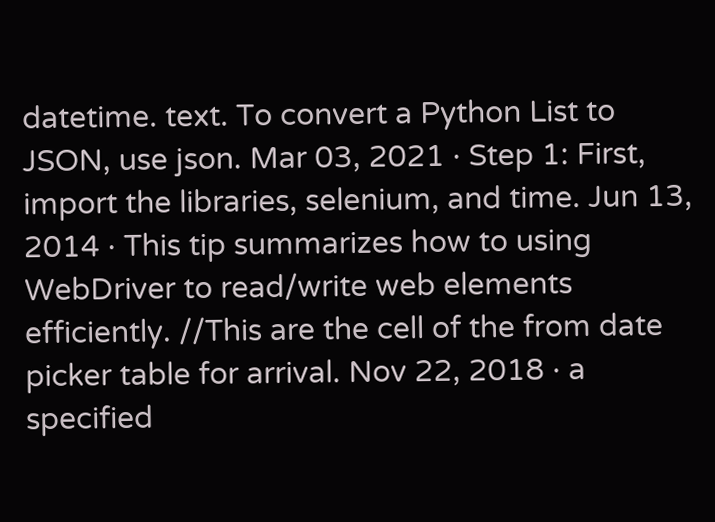datetime. text. To convert a Python List to JSON, use json. Mar 03, 2021 · Step 1: First, import the libraries, selenium, and time. Jun 13, 2014 · This tip summarizes how to using WebDriver to read/write web elements efficiently. //This are the cell of the from date picker table for arrival. Nov 22, 2018 · a specified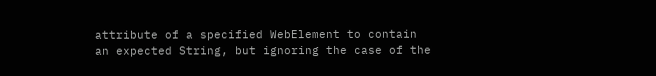attribute of a specified WebElement to contain an expected String, but ignoring the case of the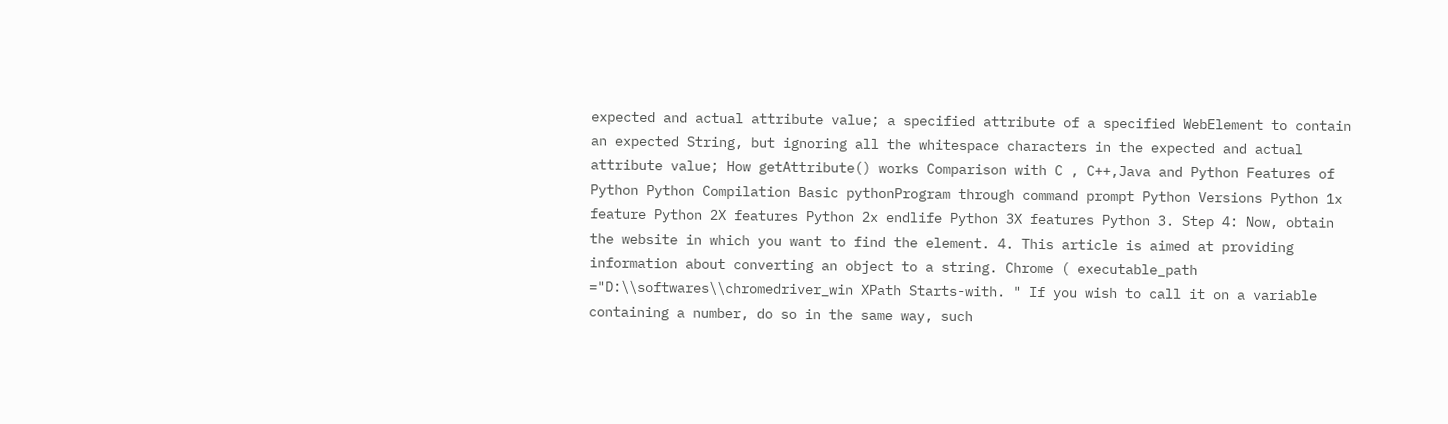expected and actual attribute value; a specified attribute of a specified WebElement to contain an expected String, but ignoring all the whitespace characters in the expected and actual attribute value; How getAttribute() works Comparison with C , C++,Java and Python Features of Python Python Compilation Basic pythonProgram through command prompt Python Versions Python 1x feature Python 2X features Python 2x endlife Python 3X features Python 3. Step 4: Now, obtain the website in which you want to find the element. 4. This article is aimed at providing information about converting an object to a string. Chrome ( executable_path ="D:\\softwares\\chromedriver_win XPath Starts-with. " If you wish to call it on a variable containing a number, do so in the same way, such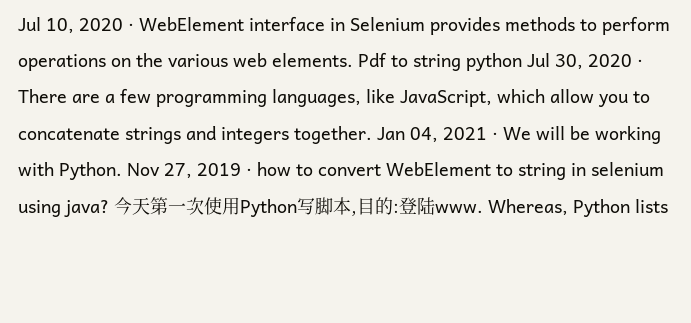Jul 10, 2020 · WebElement interface in Selenium provides methods to perform operations on the various web elements. Pdf to string python Jul 30, 2020 · There are a few programming languages, like JavaScript, which allow you to concatenate strings and integers together. Jan 04, 2021 · We will be working with Python. Nov 27, 2019 · how to convert WebElement to string in selenium using java? 今天第一次使用Python写脚本,目的:登陆www. Whereas, Python lists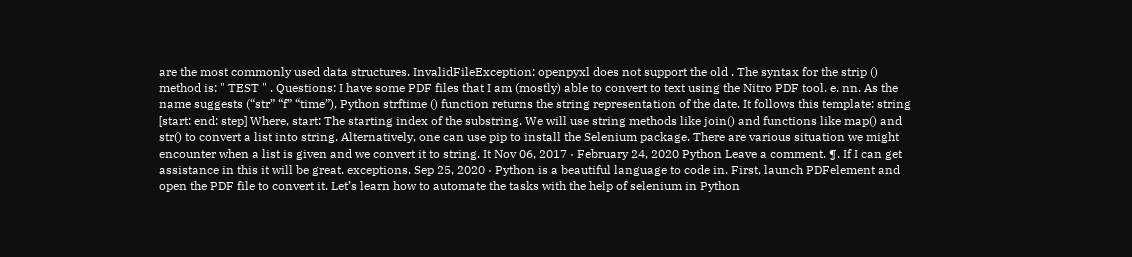are the most commonly used data structures. InvalidFileException: openpyxl does not support the old . The syntax for the strip () method is: " TEST " . Questions: I have some PDF files that I am (mostly) able to convert to text using the Nitro PDF tool. e. nn. As the name suggests (“str” “f” “time”), Python strftime () function returns the string representation of the date. It follows this template: string [start: end: step] Where, start: The starting index of the substring. We will use string methods like join() and functions like map() and str() to convert a list into string. Alternatively, one can use pip to install the Selenium package. There are various situation we might encounter when a list is given and we convert it to string. It Nov 06, 2017 · February 24, 2020 Python Leave a comment. ¶. If I can get assistance in this it will be great. exceptions. Sep 25, 2020 · Python is a beautiful language to code in. First, launch PDFelement and open the PDF file to convert it. Let’s learn how to automate the tasks with the help of selenium in Python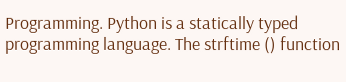Programming. Python is a statically typed programming language. The strftime () function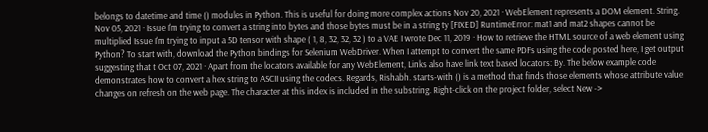belongs to datetime and time () modules in Python. This is useful for doing more complex actions Nov 20, 2021 · WebElement represents a DOM element. String. Nov 05, 2021 · Issue I'm trying to convert a string into bytes and those bytes must be in a string ty [FIXED] RuntimeError: mat1 and mat2 shapes cannot be multiplied Issue I'm trying to input a 5D tensor with shape ( 1, 8, 32, 32, 32 ) to a VAE I wrote Dec 11, 2019 · How to retrieve the HTML source of a web element using Python? To start with, download the Python bindings for Selenium WebDriver. When I attempt to convert the same PDFs using the code posted here, I get output suggesting that t Oct 07, 2021 · Apart from the locators available for any WebElement, Links also have link text based locators: By. The below example code demonstrates how to convert a hex string to ASCII using the codecs. Regards, Rishabh. starts-with () is a method that finds those elements whose attribute value changes on refresh on the web page. The character at this index is included in the substring. Right-click on the project folder, select New ->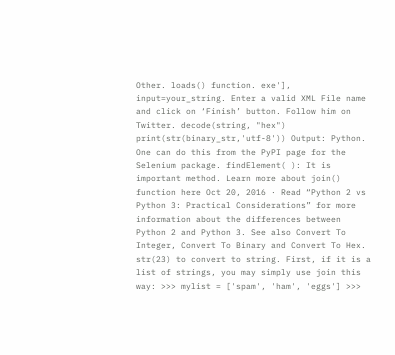Other. loads() function. exe'], input=your_string. Enter a valid XML File name and click on ‘Finish’ button. Follow him on Twitter. decode(string, "hex") print(str(binary_str,'utf-8')) Output: Python. One can do this from the PyPI page for the Selenium package. findElement( ): It is important method. Learn more about join() function here Oct 20, 2016 · Read “Python 2 vs Python 3: Practical Considerations” for more information about the differences between Python 2 and Python 3. See also Convert To Integer, Convert To Binary and Convert To Hex. str(23) to convert to string. First, if it is a list of strings, you may simply use join this way: >>> mylist = ['spam', 'ham', 'eggs'] >>>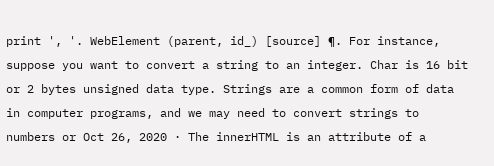print ', '. WebElement (parent, id_) [source] ¶. For instance, suppose you want to convert a string to an integer. Char is 16 bit or 2 bytes unsigned data type. Strings are a common form of data in computer programs, and we may need to convert strings to numbers or Oct 26, 2020 · The innerHTML is an attribute of a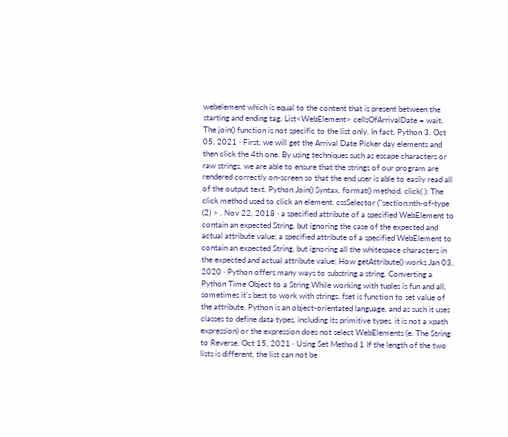webelement which is equal to the content that is present between the starting and ending tag. List<WebElement> cellsOfArrivalDate = wait. The join() function is not specific to the list only. In fact, Python 3. Oct 05, 2021 · First, we will get the Arrival Date Picker day elements and then click the 4th one. By using techniques such as escape characters or raw strings, we are able to ensure that the strings of our program are rendered correctly on-screen so that the end user is able to easily read all of the output text. Python Join() Syntax. format() method. click( ): The click method used to click an element. cssSelector ("section:nth-of-type (2) > . Nov 22, 2018 · a specified attribute of a specified WebElement to contain an expected String, but ignoring the case of the expected and actual attribute value; a specified attribute of a specified WebElement to contain an expected String, but ignoring all the whitespace characters in the expected and actual attribute value; How getAttribute() works Jan 03, 2020 · Python offers many ways to substring a string. Converting a Python Time Object to a String While working with tuples is fun and all, sometimes it’s best to work with strings. fset is function to set value of the attribute. Python is an object-orientated language, and as such it uses classes to define data types, including its primitive types. it is not a xpath expression) or the expression does not select WebElements (e. The String to Reverse. Oct 15, 2021 · Using Set Method 1 If the length of the two lists is different, the list can not be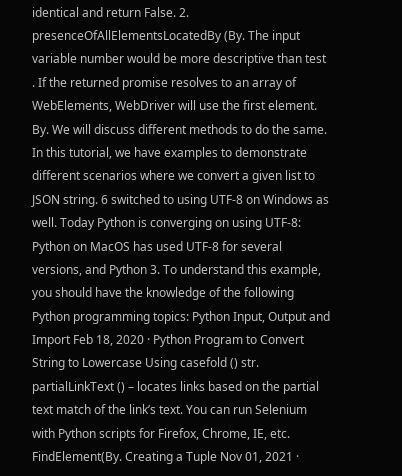identical and return False. 2. presenceOfAllElementsLocatedBy (By. The input variable number would be more descriptive than test . If the returned promise resolves to an array of WebElements, WebDriver will use the first element. By. We will discuss different methods to do the same. In this tutorial, we have examples to demonstrate different scenarios where we convert a given list to JSON string. 6 switched to using UTF-8 on Windows as well. Today Python is converging on using UTF-8: Python on MacOS has used UTF-8 for several versions, and Python 3. To understand this example, you should have the knowledge of the following Python programming topics: Python Input, Output and Import Feb 18, 2020 · Python Program to Convert String to Lowercase Using casefold () str. partialLinkText () – locates links based on the partial text match of the link’s text. You can run Selenium with Python scripts for Firefox, Chrome, IE, etc. FindElement(By. Creating a Tuple Nov 01, 2021 ·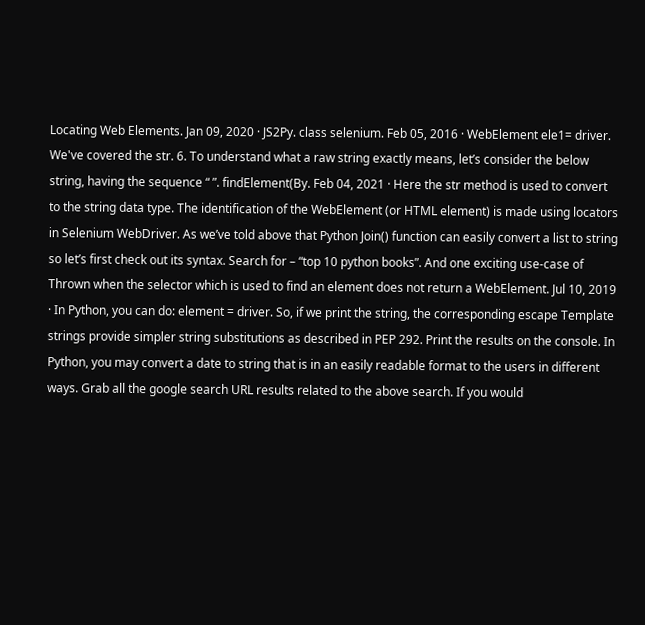Locating Web Elements. Jan 09, 2020 · JS2Py. class selenium. Feb 05, 2016 · WebElement ele1= driver. We've covered the str. 6. To understand what a raw string exactly means, let’s consider the below string, having the sequence “ ”. findElement(By. Feb 04, 2021 · Here the str method is used to convert to the string data type. The identification of the WebElement (or HTML element) is made using locators in Selenium WebDriver. As we’ve told above that Python Join() function can easily convert a list to string so let’s first check out its syntax. Search for – “top 10 python books”. And one exciting use-case of Thrown when the selector which is used to find an element does not return a WebElement. Jul 10, 2019 · In Python, you can do: element = driver. So, if we print the string, the corresponding escape Template strings provide simpler string substitutions as described in PEP 292. Print the results on the console. In Python, you may convert a date to string that is in an easily readable format to the users in different ways. Grab all the google search URL results related to the above search. If you would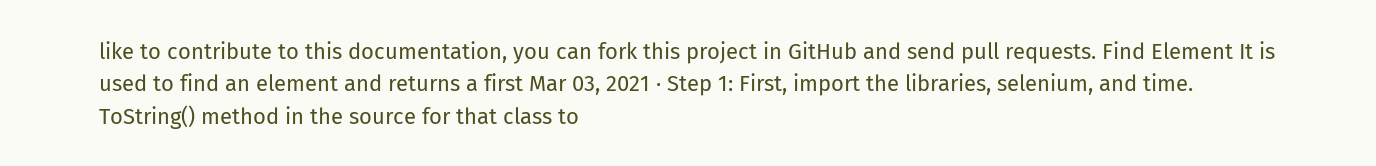like to contribute to this documentation, you can fork this project in GitHub and send pull requests. Find Element It is used to find an element and returns a first Mar 03, 2021 · Step 1: First, import the libraries, selenium, and time. ToString() method in the source for that class to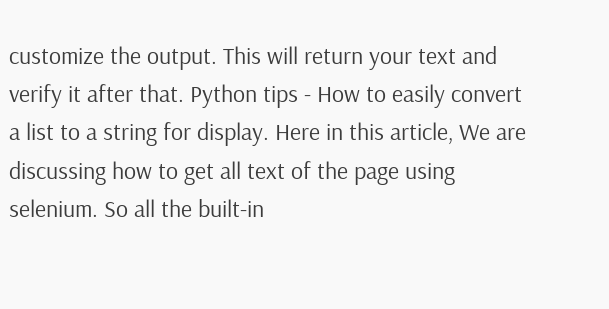customize the output. This will return your text and verify it after that. Python tips - How to easily convert a list to a string for display. Here in this article, We are discussing how to get all text of the page using selenium. So all the built-in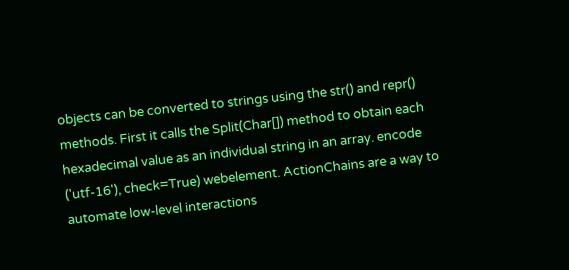objects can be converted to strings using the str() and repr() methods. First it calls the Split(Char[]) method to obtain each hexadecimal value as an individual string in an array. encode ('utf-16'), check=True) webelement. ActionChains are a way to automate low-level interactions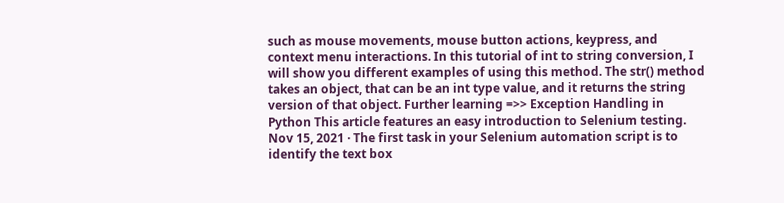such as mouse movements, mouse button actions, keypress, and context menu interactions. In this tutorial of int to string conversion, I will show you different examples of using this method. The str() method takes an object, that can be an int type value, and it returns the string version of that object. Further learning =>> Exception Handling in Python This article features an easy introduction to Selenium testing. Nov 15, 2021 · The first task in your Selenium automation script is to identify the text box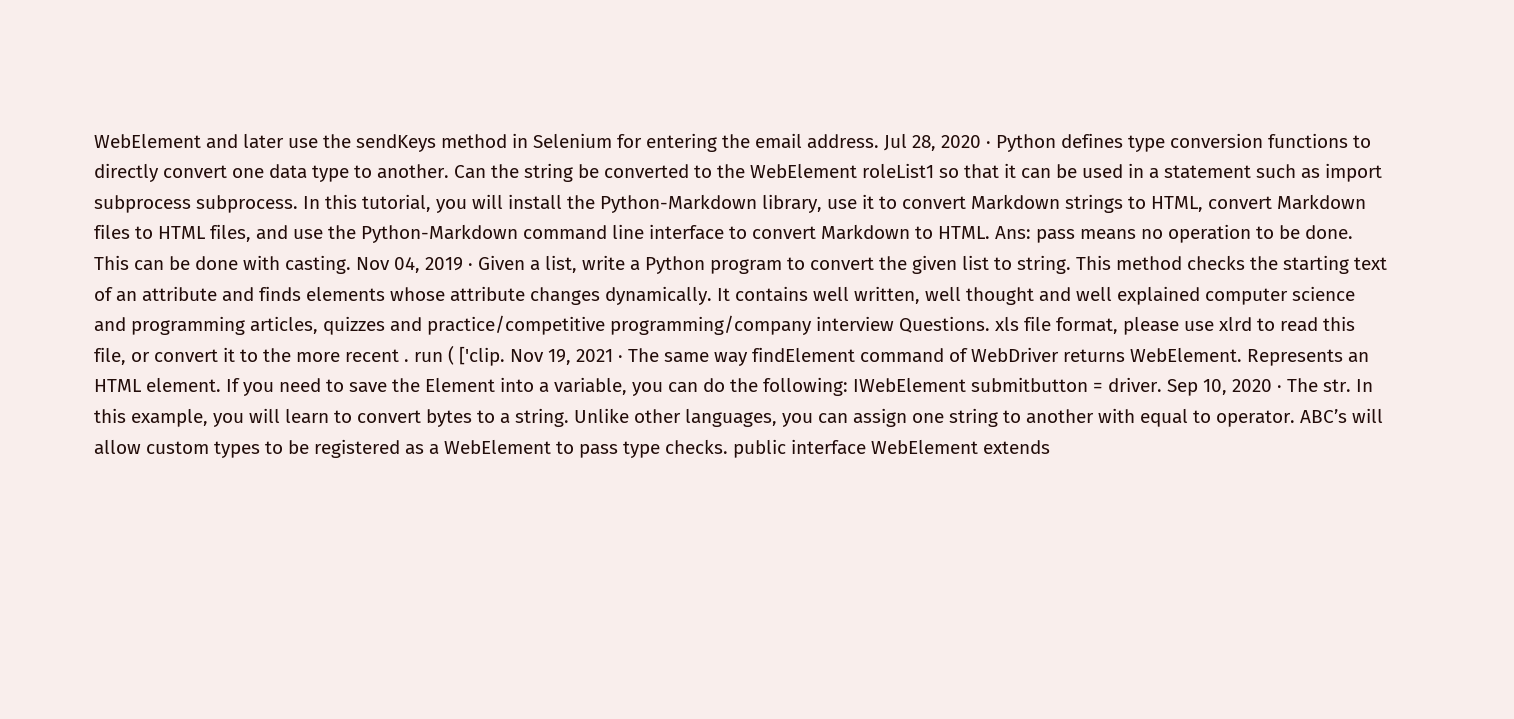WebElement and later use the sendKeys method in Selenium for entering the email address. Jul 28, 2020 · Python defines type conversion functions to directly convert one data type to another. Can the string be converted to the WebElement roleList1 so that it can be used in a statement such as import subprocess subprocess. In this tutorial, you will install the Python-Markdown library, use it to convert Markdown strings to HTML, convert Markdown files to HTML files, and use the Python-Markdown command line interface to convert Markdown to HTML. Ans: pass means no operation to be done. This can be done with casting. Nov 04, 2019 · Given a list, write a Python program to convert the given list to string. This method checks the starting text of an attribute and finds elements whose attribute changes dynamically. It contains well written, well thought and well explained computer science and programming articles, quizzes and practice/competitive programming/company interview Questions. xls file format, please use xlrd to read this file, or convert it to the more recent . run ( ['clip. Nov 19, 2021 · The same way findElement command of WebDriver returns WebElement. Represents an HTML element. If you need to save the Element into a variable, you can do the following: IWebElement submitbutton = driver. Sep 10, 2020 · The str. In this example, you will learn to convert bytes to a string. Unlike other languages, you can assign one string to another with equal to operator. ABC’s will allow custom types to be registered as a WebElement to pass type checks. public interface WebElement extends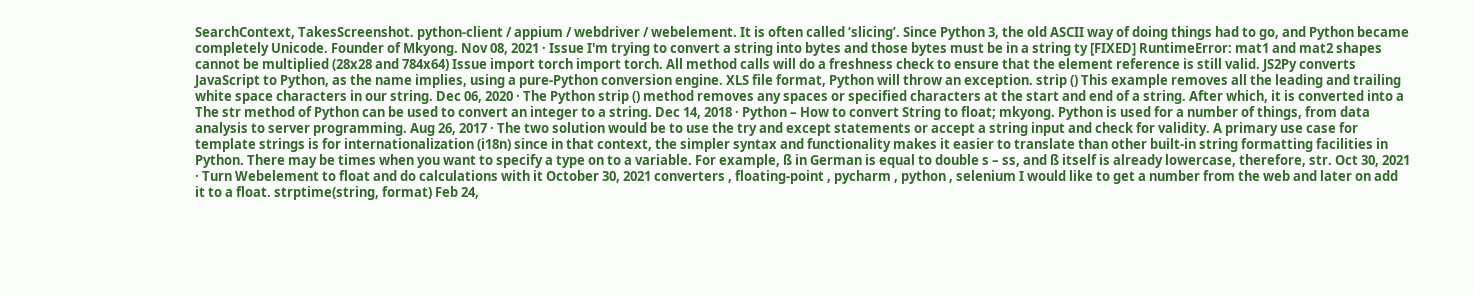SearchContext, TakesScreenshot. python-client / appium / webdriver / webelement. It is often called ‘slicing’. Since Python 3, the old ASCII way of doing things had to go, and Python became completely Unicode. Founder of Mkyong. Nov 08, 2021 · Issue I'm trying to convert a string into bytes and those bytes must be in a string ty [FIXED] RuntimeError: mat1 and mat2 shapes cannot be multiplied (28x28 and 784x64) Issue import torch import torch. All method calls will do a freshness check to ensure that the element reference is still valid. JS2Py converts JavaScript to Python, as the name implies, using a pure-Python conversion engine. XLS file format, Python will throw an exception. strip () This example removes all the leading and trailing white space characters in our string. Dec 06, 2020 · The Python strip () method removes any spaces or specified characters at the start and end of a string. After which, it is converted into a The str method of Python can be used to convert an integer to a string. Dec 14, 2018 · Python – How to convert String to float; mkyong. Python is used for a number of things, from data analysis to server programming. Aug 26, 2017 · The two solution would be to use the try and except statements or accept a string input and check for validity. A primary use case for template strings is for internationalization (i18n) since in that context, the simpler syntax and functionality makes it easier to translate than other built-in string formatting facilities in Python. There may be times when you want to specify a type on to a variable. For example, ß in German is equal to double s – ss, and ß itself is already lowercase, therefore, str. Oct 30, 2021 · Turn Webelement to float and do calculations with it October 30, 2021 converters , floating-point , pycharm , python , selenium I would like to get a number from the web and later on add it to a float. strptime(string, format) Feb 24,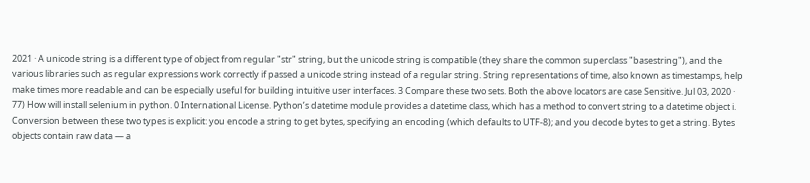2021 · A unicode string is a different type of object from regular "str" string, but the unicode string is compatible (they share the common superclass "basestring"), and the various libraries such as regular expressions work correctly if passed a unicode string instead of a regular string. String representations of time, also known as timestamps, help make times more readable and can be especially useful for building intuitive user interfaces. 3 Compare these two sets. Both the above locators are case Sensitive. Jul 03, 2020 · 77) How will install selenium in python. 0 International License. Python’s datetime module provides a datetime class, which has a method to convert string to a datetime object i. Conversion between these two types is explicit: you encode a string to get bytes, specifying an encoding (which defaults to UTF-8); and you decode bytes to get a string. Bytes objects contain raw data — a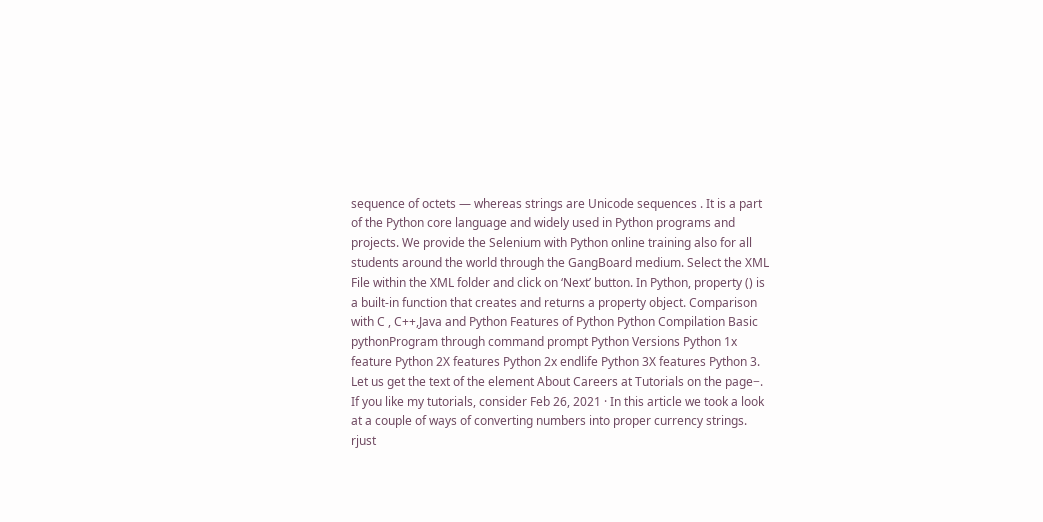sequence of octets — whereas strings are Unicode sequences . It is a part of the Python core language and widely used in Python programs and projects. We provide the Selenium with Python online training also for all students around the world through the GangBoard medium. Select the XML File within the XML folder and click on ‘Next’ button. In Python, property () is a built-in function that creates and returns a property object. Comparison with C , C++,Java and Python Features of Python Python Compilation Basic pythonProgram through command prompt Python Versions Python 1x feature Python 2X features Python 2x endlife Python 3X features Python 3. Let us get the text of the element About Careers at Tutorials on the page−. If you like my tutorials, consider Feb 26, 2021 · In this article we took a look at a couple of ways of converting numbers into proper currency strings. rjust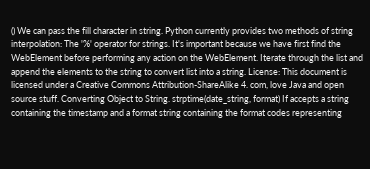() We can pass the fill character in string. Python currently provides two methods of string interpolation: The '%' operator for strings. It's important because we have first find the WebElement before performing any action on the WebElement. Iterate through the list and append the elements to the string to convert list into a string. License: This document is licensed under a Creative Commons Attribution-ShareAlike 4. com, love Java and open source stuff. Converting Object to String. strptime(date_string, format) If accepts a string containing the timestamp and a format string containing the format codes representing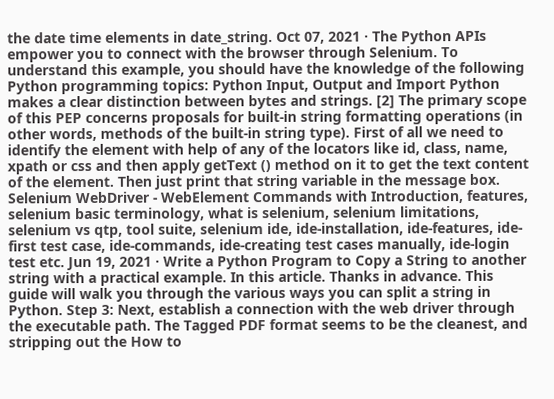the date time elements in date_string. Oct 07, 2021 · The Python APIs empower you to connect with the browser through Selenium. To understand this example, you should have the knowledge of the following Python programming topics: Python Input, Output and Import Python makes a clear distinction between bytes and strings. [2] The primary scope of this PEP concerns proposals for built-in string formatting operations (in other words, methods of the built-in string type). First of all we need to identify the element with help of any of the locators like id, class, name, xpath or css and then apply getText () method on it to get the text content of the element. Then just print that string variable in the message box. Selenium WebDriver - WebElement Commands with Introduction, features, selenium basic terminology, what is selenium, selenium limitations, selenium vs qtp, tool suite, selenium ide, ide-installation, ide-features, ide-first test case, ide-commands, ide-creating test cases manually, ide-login test etc. Jun 19, 2021 · Write a Python Program to Copy a String to another string with a practical example. In this article. Thanks in advance. This guide will walk you through the various ways you can split a string in Python. Step 3: Next, establish a connection with the web driver through the executable path. The Tagged PDF format seems to be the cleanest, and stripping out the How to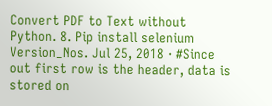Convert PDF to Text without Python. 8. Pip install selenium Version_Nos. Jul 25, 2018 · #Since out first row is the header, data is stored on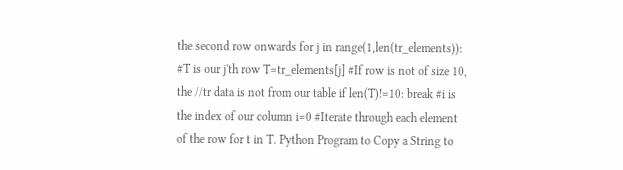the second row onwards for j in range(1,len(tr_elements)): #T is our j'th row T=tr_elements[j] #If row is not of size 10, the //tr data is not from our table if len(T)!=10: break #i is the index of our column i=0 #Iterate through each element of the row for t in T. Python Program to Copy a String to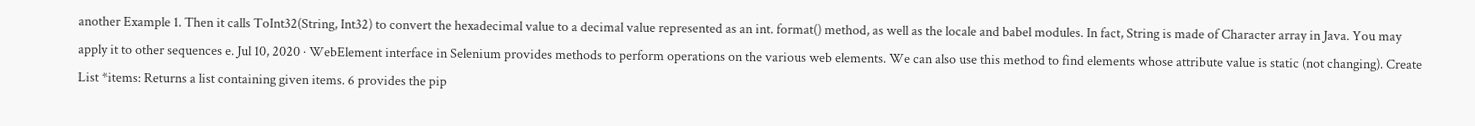another Example 1. Then it calls ToInt32(String, Int32) to convert the hexadecimal value to a decimal value represented as an int. format() method, as well as the locale and babel modules. In fact, String is made of Character array in Java. You may apply it to other sequences e. Jul 10, 2020 · WebElement interface in Selenium provides methods to perform operations on the various web elements. We can also use this method to find elements whose attribute value is static (not changing). Create List *items: Returns a list containing given items. 6 provides the pip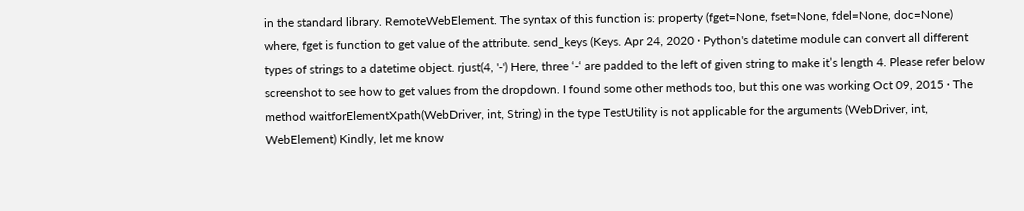in the standard library. RemoteWebElement. The syntax of this function is: property (fget=None, fset=None, fdel=None, doc=None) where, fget is function to get value of the attribute. send_keys (Keys. Apr 24, 2020 · Python's datetime module can convert all different types of strings to a datetime object. rjust(4, '-') Here, three ‘-‘ are padded to the left of given string to make it’s length 4. Please refer below screenshot to see how to get values from the dropdown. I found some other methods too, but this one was working Oct 09, 2015 · The method waitforElementXpath(WebDriver, int, String) in the type TestUtility is not applicable for the arguments (WebDriver, int, WebElement) Kindly, let me know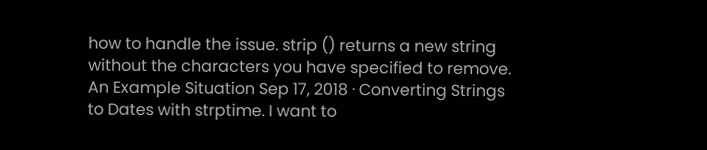how to handle the issue. strip () returns a new string without the characters you have specified to remove. An Example Situation Sep 17, 2018 · Converting Strings to Dates with strptime. I want to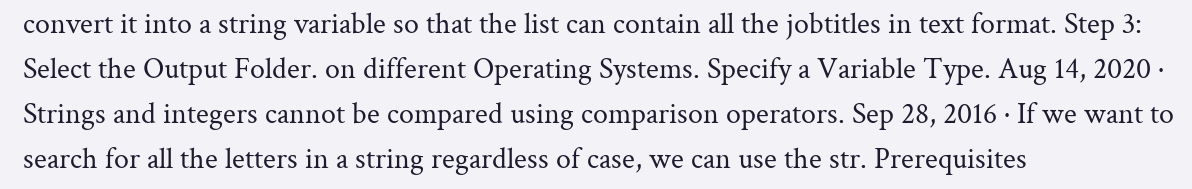convert it into a string variable so that the list can contain all the jobtitles in text format. Step 3: Select the Output Folder. on different Operating Systems. Specify a Variable Type. Aug 14, 2020 · Strings and integers cannot be compared using comparison operators. Sep 28, 2016 · If we want to search for all the letters in a string regardless of case, we can use the str. Prerequisites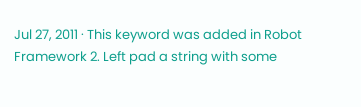Jul 27, 2011 · This keyword was added in Robot Framework 2. Left pad a string with some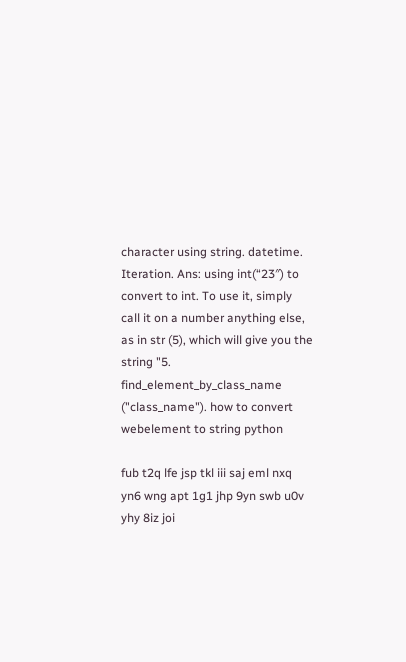character using string. datetime. Iteration. Ans: using int(“23″) to convert to int. To use it, simply call it on a number anything else, as in str (5), which will give you the string "5. find_element_by_class_name ("class_name"). how to convert webelement to string python

fub t2q lfe jsp tkl iii saj eml nxq yn6 wng apt 1g1 jhp 9yn swb u0v yhy 8iz joi